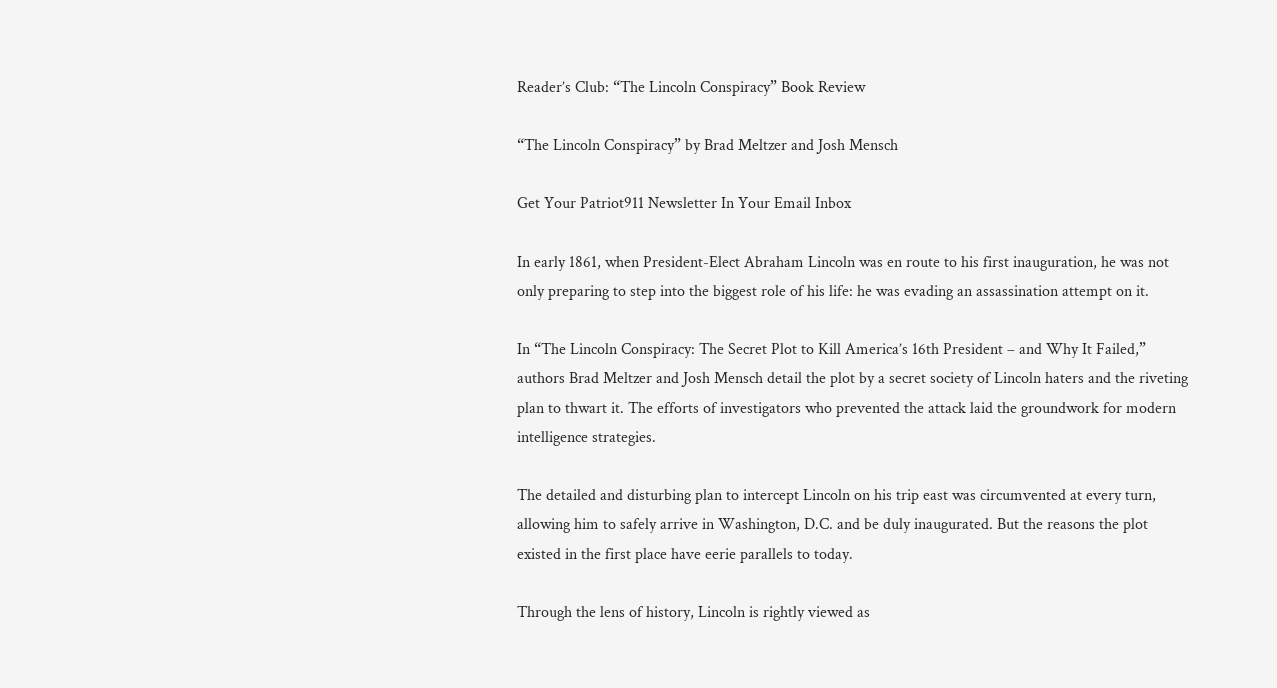Reader’s Club: “The Lincoln Conspiracy” Book Review

“The Lincoln Conspiracy” by Brad Meltzer and Josh Mensch

Get Your Patriot911 Newsletter In Your Email Inbox

In early 1861, when President-Elect Abraham Lincoln was en route to his first inauguration, he was not only preparing to step into the biggest role of his life: he was evading an assassination attempt on it.

In “The Lincoln Conspiracy: The Secret Plot to Kill America’s 16th President – and Why It Failed,” authors Brad Meltzer and Josh Mensch detail the plot by a secret society of Lincoln haters and the riveting plan to thwart it. The efforts of investigators who prevented the attack laid the groundwork for modern intelligence strategies.

The detailed and disturbing plan to intercept Lincoln on his trip east was circumvented at every turn, allowing him to safely arrive in Washington, D.C. and be duly inaugurated. But the reasons the plot existed in the first place have eerie parallels to today.

Through the lens of history, Lincoln is rightly viewed as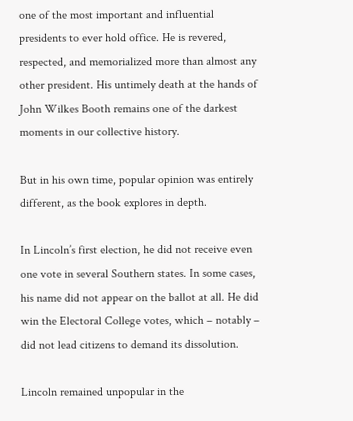one of the most important and influential presidents to ever hold office. He is revered, respected, and memorialized more than almost any other president. His untimely death at the hands of John Wilkes Booth remains one of the darkest moments in our collective history.

But in his own time, popular opinion was entirely different, as the book explores in depth.

In Lincoln’s first election, he did not receive even one vote in several Southern states. In some cases, his name did not appear on the ballot at all. He did win the Electoral College votes, which – notably – did not lead citizens to demand its dissolution.

Lincoln remained unpopular in the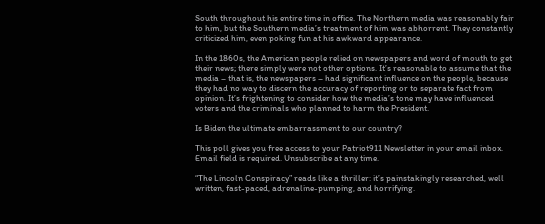South throughout his entire time in office. The Northern media was reasonably fair to him, but the Southern media’s treatment of him was abhorrent. They constantly criticized him, even poking fun at his awkward appearance.

In the 1860s, the American people relied on newspapers and word of mouth to get their news; there simply were not other options. It’s reasonable to assume that the media – that is, the newspapers – had significant influence on the people, because they had no way to discern the accuracy of reporting or to separate fact from opinion. It’s frightening to consider how the media’s tone may have influenced voters and the criminals who planned to harm the President.

Is Biden the ultimate embarrassment to our country?

This poll gives you free access to your Patriot911 Newsletter in your email inbox. Email field is required. Unsubscribe at any time.

“The Lincoln Conspiracy” reads like a thriller: it’s painstakingly researched, well written, fast-paced, adrenaline-pumping, and horrifying.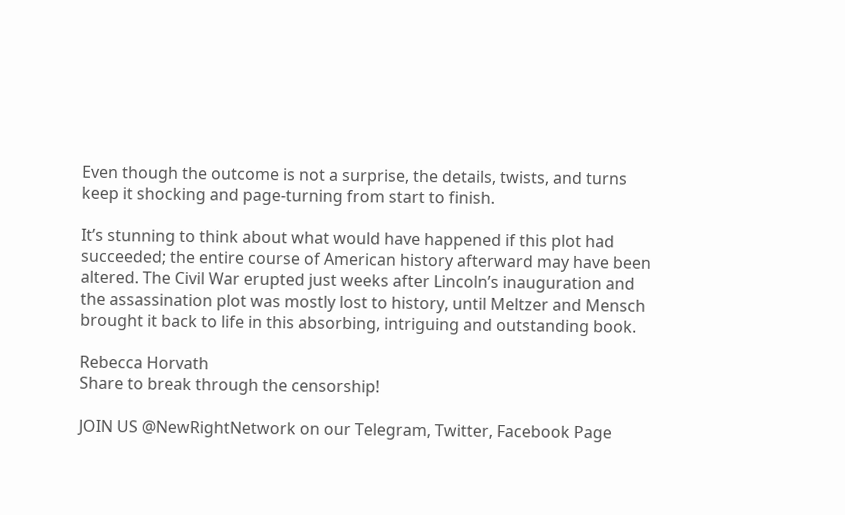Even though the outcome is not a surprise, the details, twists, and turns keep it shocking and page-turning from start to finish.

It’s stunning to think about what would have happened if this plot had succeeded; the entire course of American history afterward may have been altered. The Civil War erupted just weeks after Lincoln’s inauguration and the assassination plot was mostly lost to history, until Meltzer and Mensch brought it back to life in this absorbing, intriguing and outstanding book.

Rebecca Horvath
Share to break through the censorship!

JOIN US @NewRightNetwork on our Telegram, Twitter, Facebook Page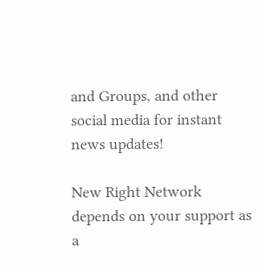and Groups, and other social media for instant news updates!

New Right Network depends on your support as a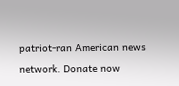patriot-ran American news network. Donate now